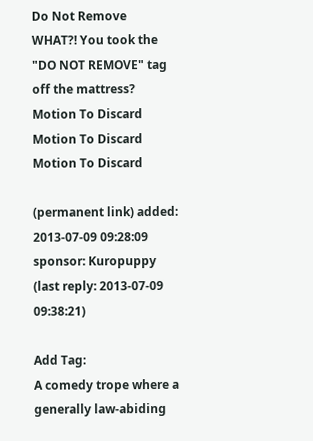Do Not Remove
WHAT?! You took the "DO NOT REMOVE" tag off the mattress?
Motion To Discard Motion To Discard Motion To Discard

(permanent link) added: 2013-07-09 09:28:09 sponsor: Kuropuppy (last reply: 2013-07-09 09:38:21)

Add Tag:
A comedy trope where a generally law-abiding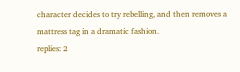character decides to try rebelling, and then removes a mattress tag in a dramatic fashion.
replies: 2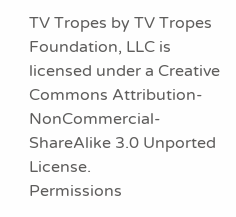TV Tropes by TV Tropes Foundation, LLC is licensed under a Creative Commons Attribution-NonCommercial-ShareAlike 3.0 Unported License.
Permissions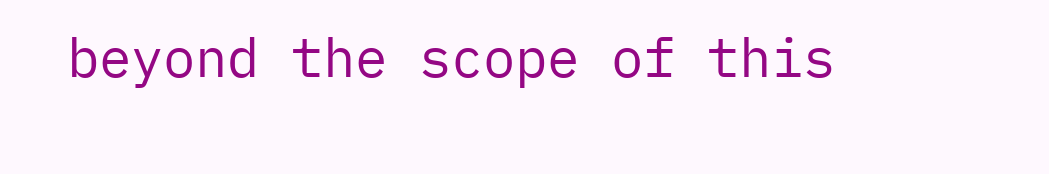beyond the scope of this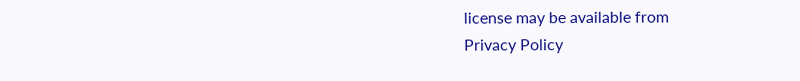license may be available from
Privacy Policy